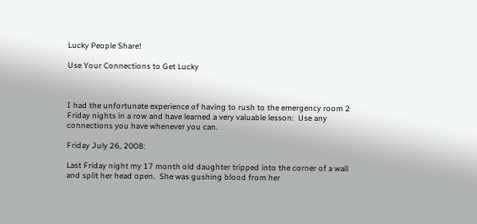Lucky People Share!

Use Your Connections to Get Lucky



I had the unfortunate experience of having to rush to the emergency room 2 Friday nights in a row and have learned a very valuable lesson:  Use any connections you have whenever you can.

Friday July 26, 2008:

Last Friday night my 17 month old daughter tripped into the corner of a wall and split her head open.  She was gushing blood from her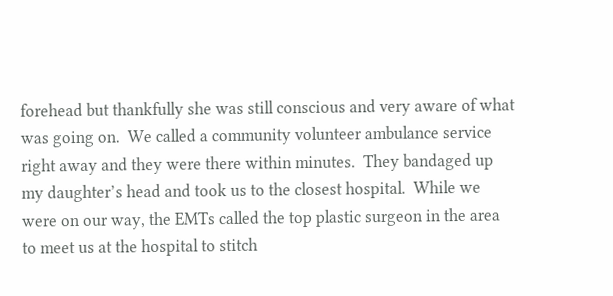forehead but thankfully she was still conscious and very aware of what was going on.  We called a community volunteer ambulance service right away and they were there within minutes.  They bandaged up my daughter’s head and took us to the closest hospital.  While we were on our way, the EMTs called the top plastic surgeon in the area to meet us at the hospital to stitch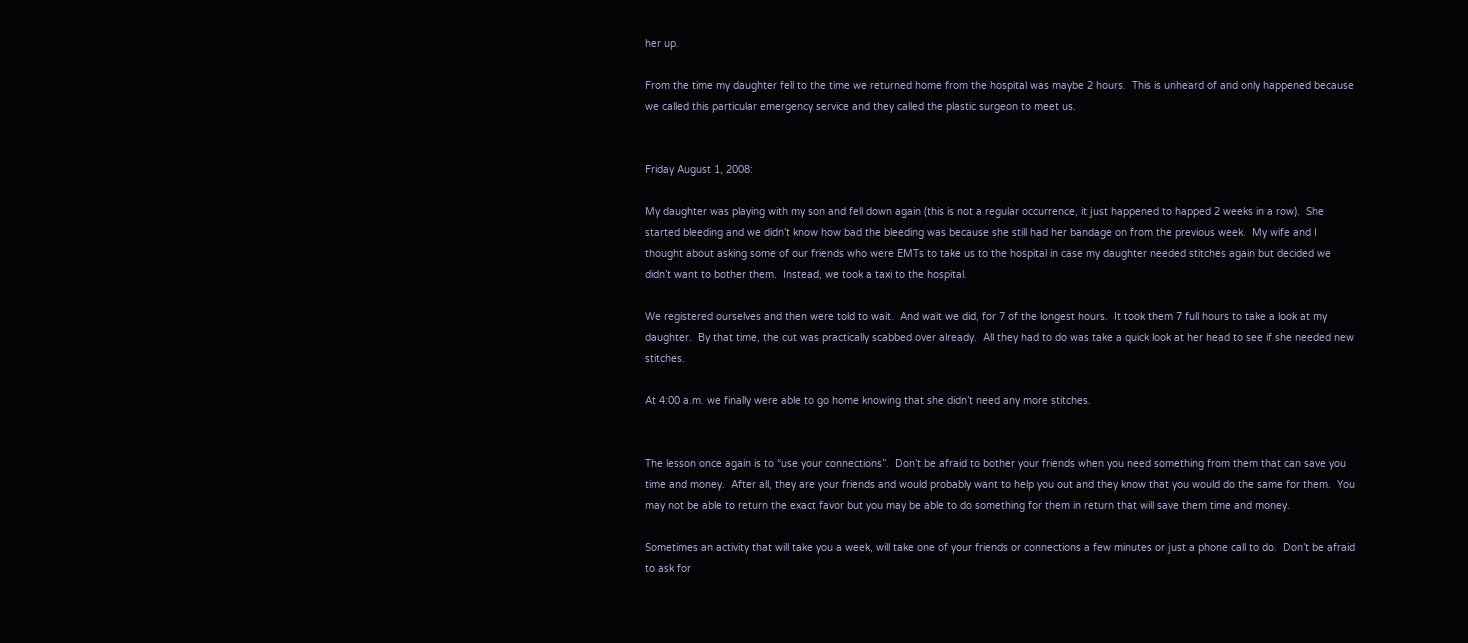her up.

From the time my daughter fell to the time we returned home from the hospital was maybe 2 hours.  This is unheard of and only happened because we called this particular emergency service and they called the plastic surgeon to meet us.


Friday August 1, 2008:

My daughter was playing with my son and fell down again (this is not a regular occurrence, it just happened to happed 2 weeks in a row).  She started bleeding and we didn’t know how bad the bleeding was because she still had her bandage on from the previous week.  My wife and I thought about asking some of our friends who were EMTs to take us to the hospital in case my daughter needed stitches again but decided we didn’t want to bother them.  Instead, we took a taxi to the hospital.

We registered ourselves and then were told to wait.  And wait we did, for 7 of the longest hours.  It took them 7 full hours to take a look at my daughter.  By that time, the cut was practically scabbed over already.  All they had to do was take a quick look at her head to see if she needed new stitches.

At 4:00 a.m. we finally were able to go home knowing that she didn’t need any more stitches.


The lesson once again is to “use your connections”.  Don’t be afraid to bother your friends when you need something from them that can save you time and money.  After all, they are your friends and would probably want to help you out and they know that you would do the same for them.  You may not be able to return the exact favor but you may be able to do something for them in return that will save them time and money.

Sometimes an activity that will take you a week, will take one of your friends or connections a few minutes or just a phone call to do.  Don’t be afraid to ask for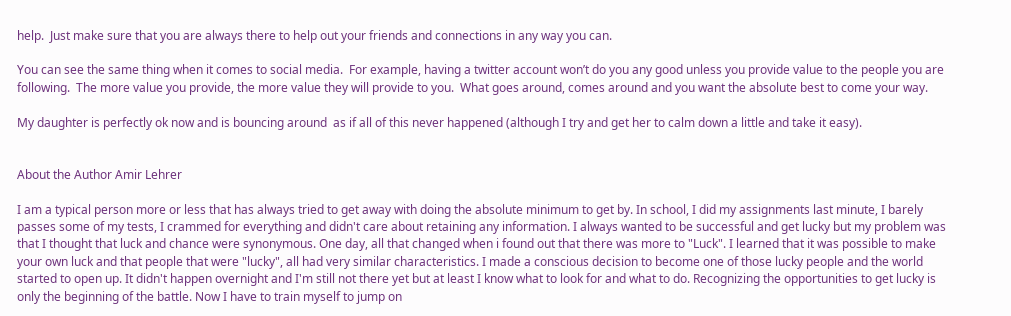help.  Just make sure that you are always there to help out your friends and connections in any way you can.

You can see the same thing when it comes to social media.  For example, having a twitter account won’t do you any good unless you provide value to the people you are following.  The more value you provide, the more value they will provide to you.  What goes around, comes around and you want the absolute best to come your way.

My daughter is perfectly ok now and is bouncing around  as if all of this never happened (although I try and get her to calm down a little and take it easy).


About the Author Amir Lehrer

I am a typical person more or less that has always tried to get away with doing the absolute minimum to get by. In school, I did my assignments last minute, I barely passes some of my tests, I crammed for everything and didn't care about retaining any information. I always wanted to be successful and get lucky but my problem was that I thought that luck and chance were synonymous. One day, all that changed when i found out that there was more to "Luck". I learned that it was possible to make your own luck and that people that were "lucky", all had very similar characteristics. I made a conscious decision to become one of those lucky people and the world started to open up. It didn't happen overnight and I'm still not there yet but at least I know what to look for and what to do. Recognizing the opportunities to get lucky is only the beginning of the battle. Now I have to train myself to jump on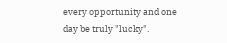every opportunity and one day be truly "lucky".